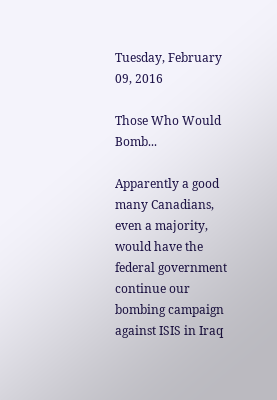Tuesday, February 09, 2016

Those Who Would Bomb...

Apparently a good many Canadians, even a majority, would have the federal government continue our bombing campaign against ISIS in Iraq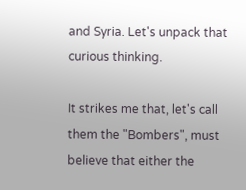and Syria. Let's unpack that curious thinking.

It strikes me that, let's call them the "Bombers", must believe that either the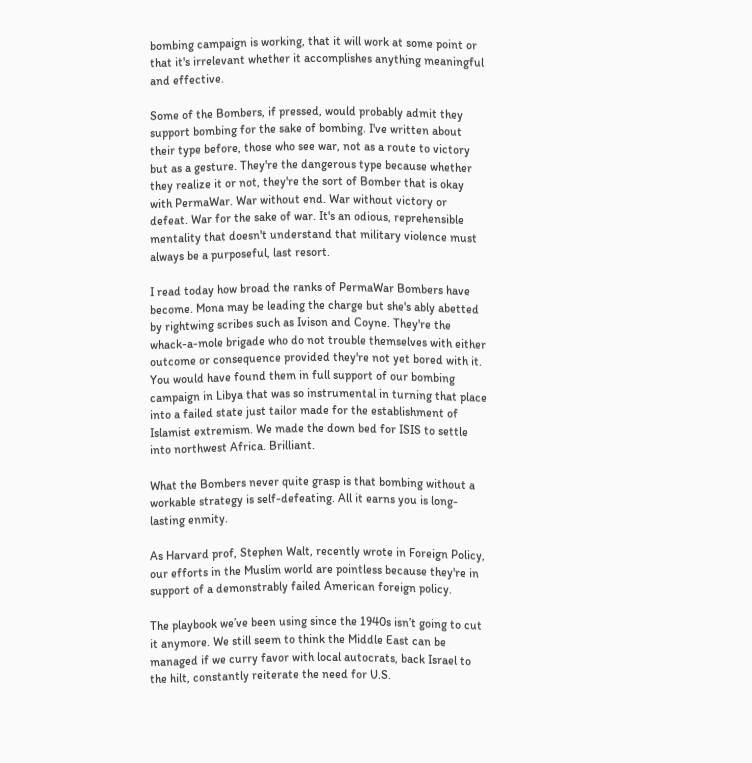bombing campaign is working, that it will work at some point or that it's irrelevant whether it accomplishes anything meaningful and effective.

Some of the Bombers, if pressed, would probably admit they support bombing for the sake of bombing. I've written about their type before, those who see war, not as a route to victory but as a gesture. They're the dangerous type because whether they realize it or not, they're the sort of Bomber that is okay with PermaWar. War without end. War without victory or defeat. War for the sake of war. It's an odious, reprehensible mentality that doesn't understand that military violence must always be a purposeful, last resort.

I read today how broad the ranks of PermaWar Bombers have become. Mona may be leading the charge but she's ably abetted by rightwing scribes such as Ivison and Coyne. They're the whack-a-mole brigade who do not trouble themselves with either outcome or consequence provided they're not yet bored with it. You would have found them in full support of our bombing campaign in Libya that was so instrumental in turning that place into a failed state just tailor made for the establishment of Islamist extremism. We made the down bed for ISIS to settle into northwest Africa. Brilliant.

What the Bombers never quite grasp is that bombing without a workable strategy is self-defeating. All it earns you is long-lasting enmity.

As Harvard prof, Stephen Walt, recently wrote in Foreign Policy, our efforts in the Muslim world are pointless because they're in support of a demonstrably failed American foreign policy.

The playbook we’ve been using since the 1940s isn’t going to cut it anymore. We still seem to think the Middle East can be managed if we curry favor with local autocrats, back Israel to the hilt, constantly reiterate the need for U.S.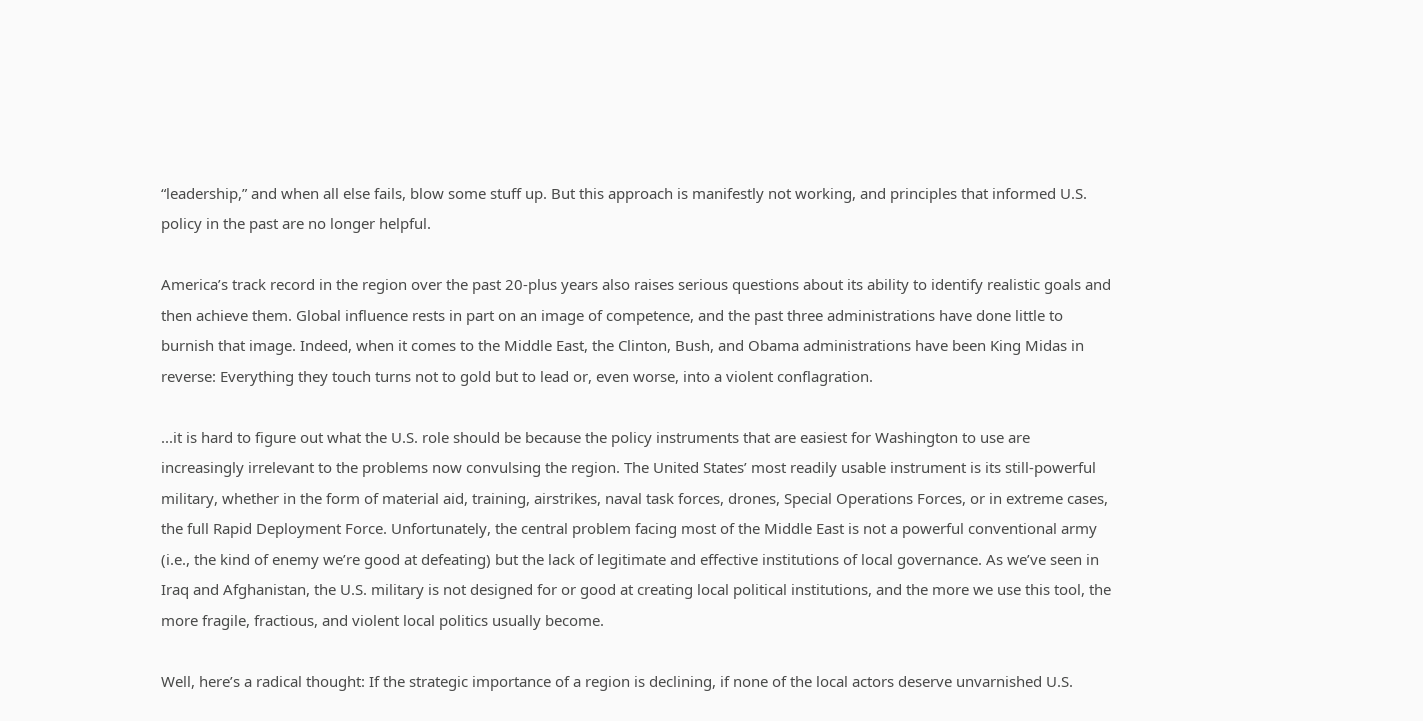“leadership,” and when all else fails, blow some stuff up. But this approach is manifestly not working, and principles that informed U.S. policy in the past are no longer helpful.

America’s track record in the region over the past 20-plus years also raises serious questions about its ability to identify realistic goals and then achieve them. Global influence rests in part on an image of competence, and the past three administrations have done little to burnish that image. Indeed, when it comes to the Middle East, the Clinton, Bush, and Obama administrations have been King Midas in reverse: Everything they touch turns not to gold but to lead or, even worse, into a violent conflagration.

...it is hard to figure out what the U.S. role should be because the policy instruments that are easiest for Washington to use are increasingly irrelevant to the problems now convulsing the region. The United States’ most readily usable instrument is its still-powerful military, whether in the form of material aid, training, airstrikes, naval task forces, drones, Special Operations Forces, or in extreme cases, the full Rapid Deployment Force. Unfortunately, the central problem facing most of the Middle East is not a powerful conventional army (i.e., the kind of enemy we’re good at defeating) but the lack of legitimate and effective institutions of local governance. As we’ve seen in Iraq and Afghanistan, the U.S. military is not designed for or good at creating local political institutions, and the more we use this tool, the more fragile, fractious, and violent local politics usually become.

Well, here’s a radical thought: If the strategic importance of a region is declining, if none of the local actors deserve unvarnished U.S.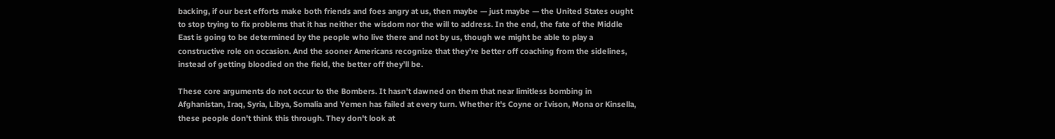backing, if our best efforts make both friends and foes angry at us, then maybe — just maybe — the United States ought to stop trying to fix problems that it has neither the wisdom nor the will to address. In the end, the fate of the Middle East is going to be determined by the people who live there and not by us, though we might be able to play a constructive role on occasion. And the sooner Americans recognize that they’re better off coaching from the sidelines, instead of getting bloodied on the field, the better off they’ll be.

These core arguments do not occur to the Bombers. It hasn't dawned on them that near limitless bombing in Afghanistan, Iraq, Syria, Libya, Somalia and Yemen has failed at every turn. Whether it's Coyne or Ivison, Mona or Kinsella, these people don't think this through. They don't look at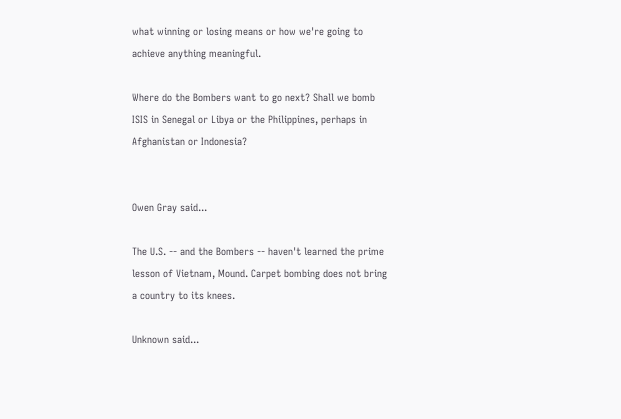what winning or losing means or how we're going to achieve anything meaningful.

Where do the Bombers want to go next? Shall we bomb ISIS in Senegal or Libya or the Philippines, perhaps in Afghanistan or Indonesia?


Owen Gray said...

The U.S. -- and the Bombers -- haven't learned the prime lesson of Vietnam, Mound. Carpet bombing does not bring a country to its knees.

Unknown said...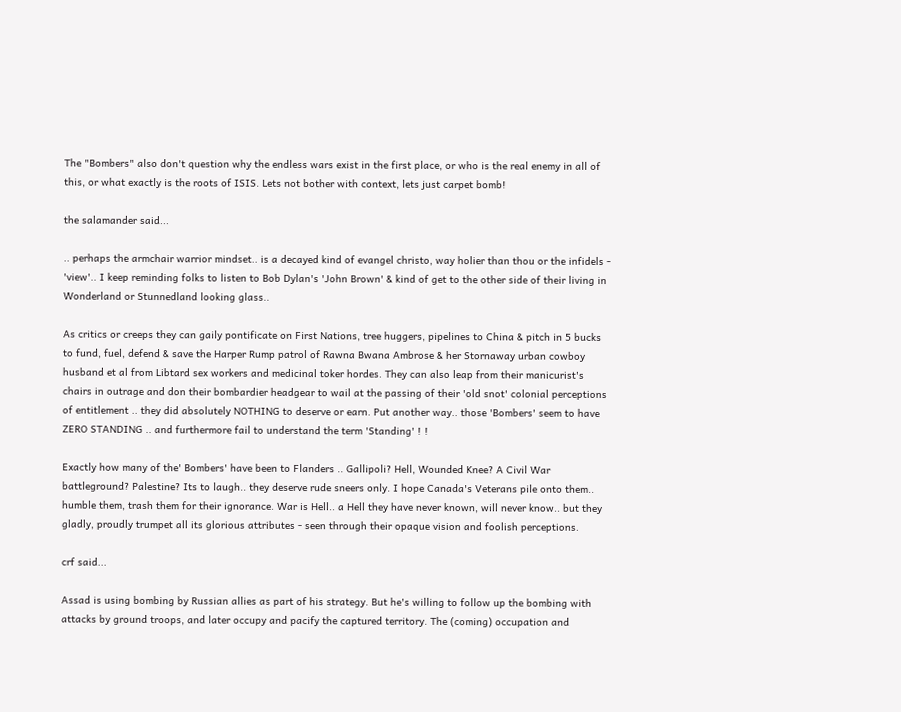The "Bombers" also don't question why the endless wars exist in the first place, or who is the real enemy in all of this, or what exactly is the roots of ISIS. Lets not bother with context, lets just carpet bomb!

the salamander said...

.. perhaps the armchair warrior mindset.. is a decayed kind of evangel christo, way holier than thou or the infidels - 'view'.. I keep reminding folks to listen to Bob Dylan's 'John Brown' & kind of get to the other side of their living in Wonderland or Stunnedland looking glass..

As critics or creeps they can gaily pontificate on First Nations, tree huggers, pipelines to China & pitch in 5 bucks to fund, fuel, defend & save the Harper Rump patrol of Rawna Bwana Ambrose & her Stornaway urban cowboy husband et al from Libtard sex workers and medicinal toker hordes. They can also leap from their manicurist's chairs in outrage and don their bombardier headgear to wail at the passing of their 'old snot' colonial perceptions of entitlement .. they did absolutely NOTHING to deserve or earn. Put another way.. those 'Bombers' seem to have ZERO STANDING .. and furthermore fail to understand the term 'Standing' ! !

Exactly how many of the' Bombers' have been to Flanders .. Gallipoli? Hell, Wounded Knee? A Civil War battleground? Palestine? Its to laugh.. they deserve rude sneers only. I hope Canada's Veterans pile onto them.. humble them, trash them for their ignorance. War is Hell.. a Hell they have never known, will never know.. but they gladly, proudly trumpet all its glorious attributes - seen through their opaque vision and foolish perceptions.

crf said...

Assad is using bombing by Russian allies as part of his strategy. But he's willing to follow up the bombing with attacks by ground troops, and later occupy and pacify the captured territory. The (coming) occupation and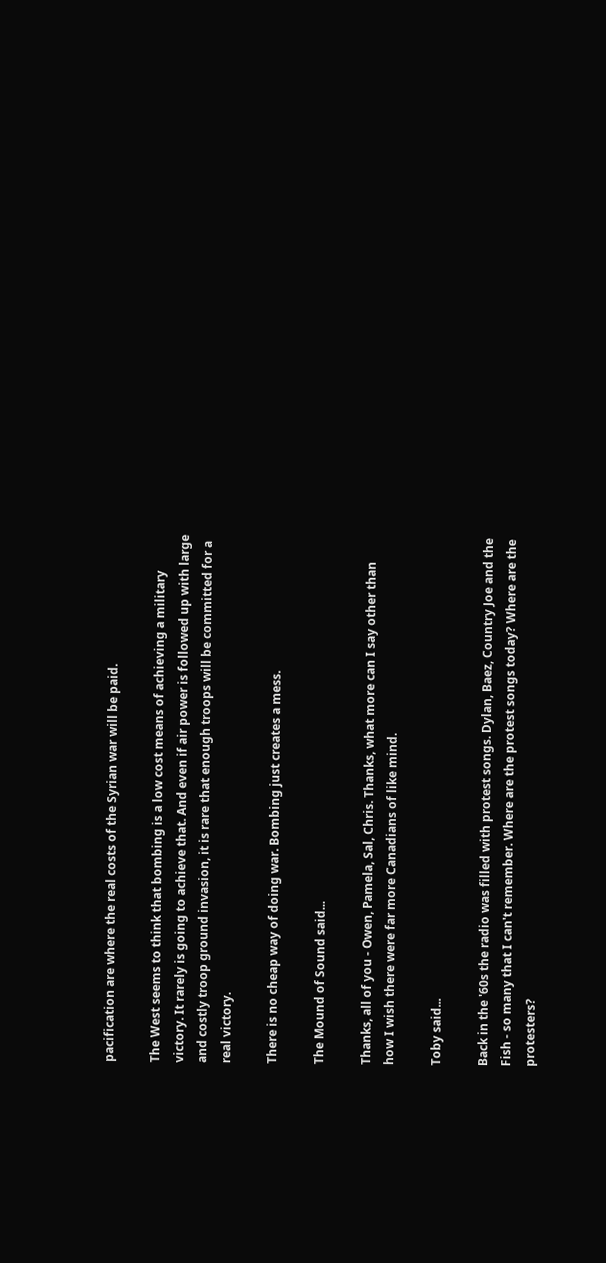pacification are where the real costs of the Syrian war will be paid.

The West seems to think that bombing is a low cost means of achieving a military victory. It rarely is going to achieve that. And even if air power is followed up with large and costly troop ground invasion, it is rare that enough troops will be committed for a real victory.

There is no cheap way of doing war. Bombing just creates a mess.

The Mound of Sound said...

Thanks, all of you - Owen, Pamela, Sal, Chris. Thanks, what more can I say other than how I wish there were far more Canadians of like mind.

Toby said...

Back in the '60s the radio was filled with protest songs. Dylan, Baez, Country Joe and the Fish - so many that I can't remember. Where are the protest songs today? Where are the protesters?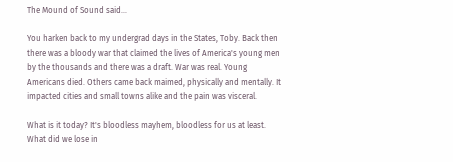The Mound of Sound said...

You harken back to my undergrad days in the States, Toby. Back then there was a bloody war that claimed the lives of America's young men by the thousands and there was a draft. War was real. Young Americans died. Others came back maimed, physically and mentally. It impacted cities and small towns alike and the pain was visceral.

What is it today? It's bloodless mayhem, bloodless for us at least. What did we lose in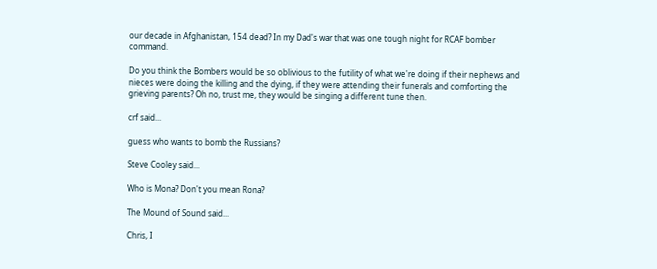our decade in Afghanistan, 154 dead? In my Dad's war that was one tough night for RCAF bomber command.

Do you think the Bombers would be so oblivious to the futility of what we're doing if their nephews and nieces were doing the killing and the dying, if they were attending their funerals and comforting the grieving parents? Oh no, trust me, they would be singing a different tune then.

crf said...

guess who wants to bomb the Russians?

Steve Cooley said...

Who is Mona? Don't you mean Rona?

The Mound of Sound said...

Chris, I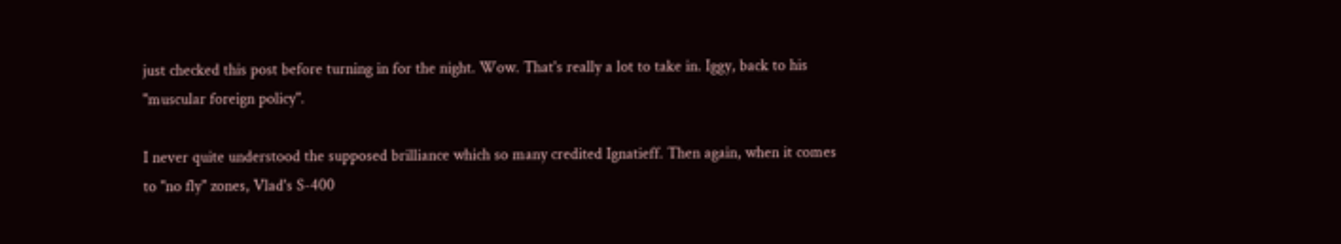just checked this post before turning in for the night. Wow. That's really a lot to take in. Iggy, back to his "muscular foreign policy".

I never quite understood the supposed brilliance which so many credited Ignatieff. Then again, when it comes to "no fly" zones, Vlad's S-400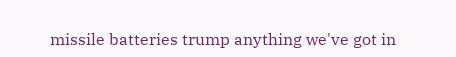missile batteries trump anything we've got in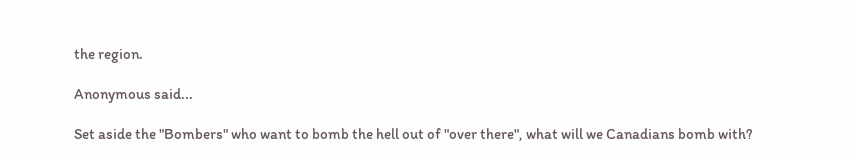the region.

Anonymous said...

Set aside the "Bombers" who want to bomb the hell out of "over there", what will we Canadians bomb with?